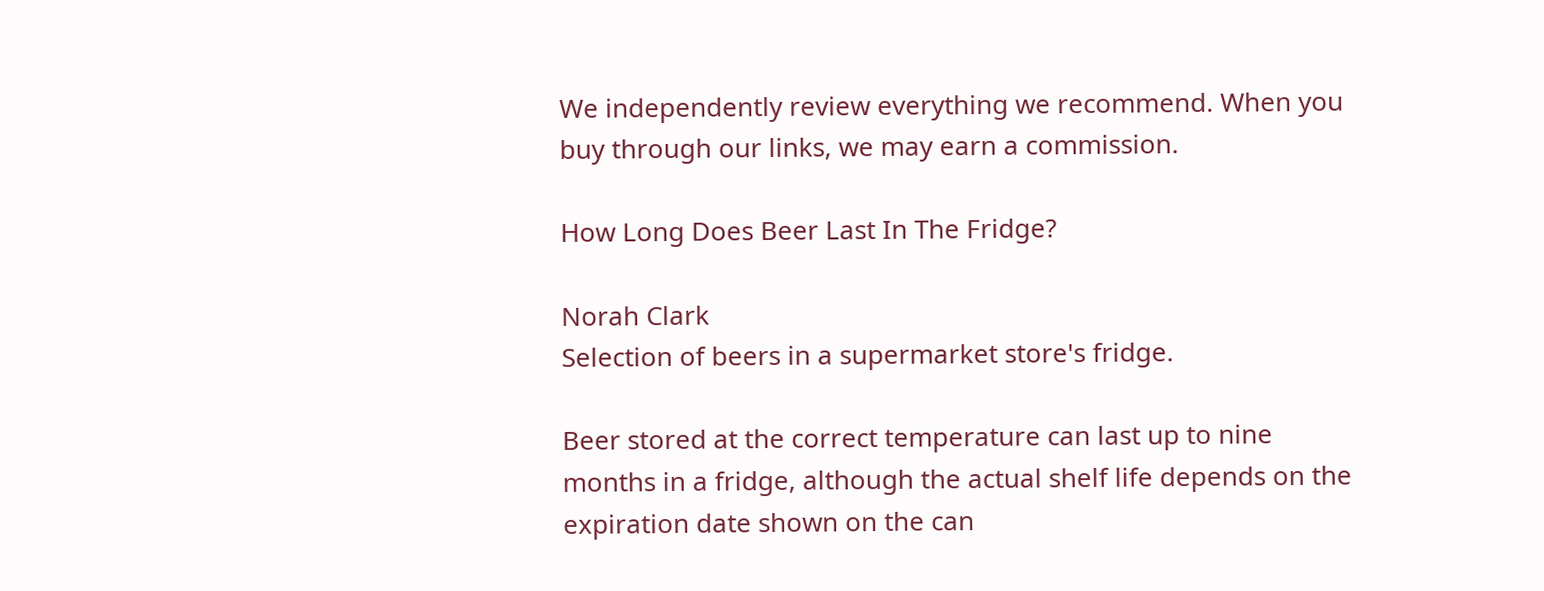We independently review everything we recommend. When you buy through our links, we may earn a commission.

How Long Does Beer Last In The Fridge?

Norah Clark
Selection of beers in a supermarket store's fridge.

Beer stored at the correct temperature can last up to nine months in a fridge, although the actual shelf life depends on the expiration date shown on the can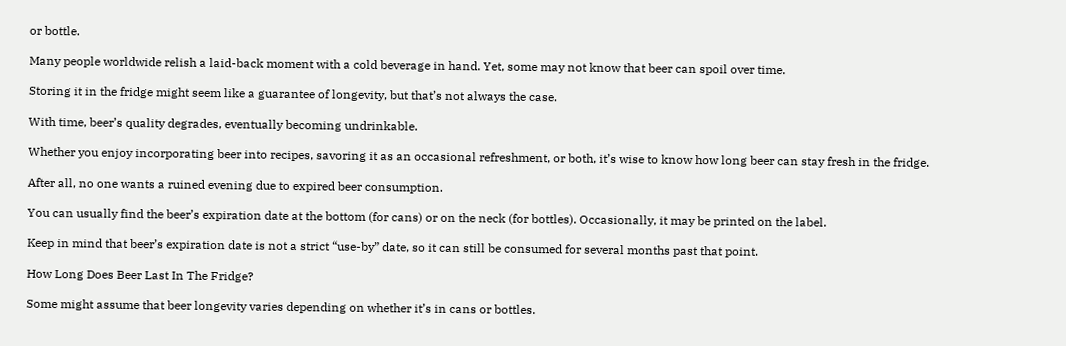or bottle.

Many people worldwide relish a laid-back moment with a cold beverage in hand. Yet, some may not know that beer can spoil over time.

Storing it in the fridge might seem like a guarantee of longevity, but that’s not always the case.

With time, beer’s quality degrades, eventually becoming undrinkable.

Whether you enjoy incorporating beer into recipes, savoring it as an occasional refreshment, or both, it’s wise to know how long beer can stay fresh in the fridge.

After all, no one wants a ruined evening due to expired beer consumption.

You can usually find the beer’s expiration date at the bottom (for cans) or on the neck (for bottles). Occasionally, it may be printed on the label.

Keep in mind that beer’s expiration date is not a strict “use-by” date, so it can still be consumed for several months past that point.

How Long Does Beer Last In The Fridge?

Some might assume that beer longevity varies depending on whether it’s in cans or bottles.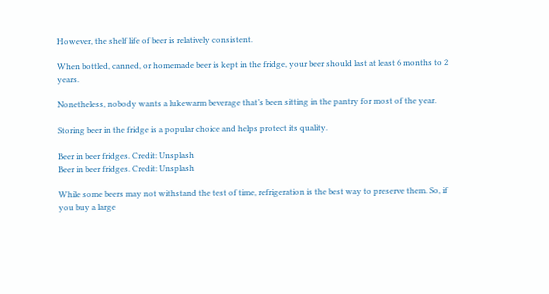However, the shelf life of beer is relatively consistent.

When bottled, canned, or homemade beer is kept in the fridge, your beer should last at least 6 months to 2 years.

Nonetheless, nobody wants a lukewarm beverage that’s been sitting in the pantry for most of the year.

Storing beer in the fridge is a popular choice and helps protect its quality.

Beer in beer fridges. Credit: Unsplash
Beer in beer fridges. Credit: Unsplash

While some beers may not withstand the test of time, refrigeration is the best way to preserve them. So, if you buy a large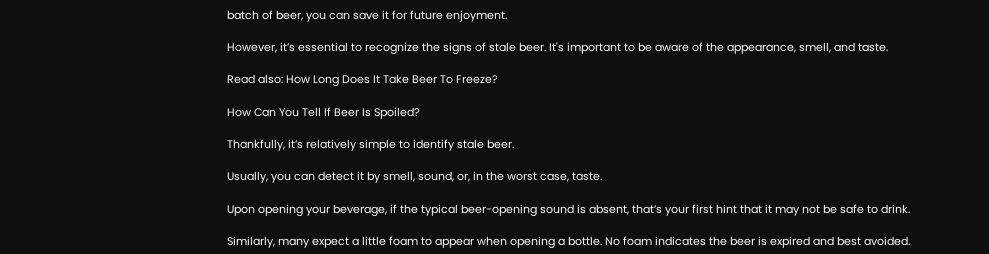batch of beer, you can save it for future enjoyment.

However, it’s essential to recognize the signs of stale beer. It's important to be aware of the appearance, smell, and taste.

Read also: How Long Does It Take Beer To Freeze?

How Can You Tell If Beer Is Spoiled?

Thankfully, it’s relatively simple to identify stale beer.

Usually, you can detect it by smell, sound, or, in the worst case, taste.

Upon opening your beverage, if the typical beer-opening sound is absent, that’s your first hint that it may not be safe to drink.

Similarly, many expect a little foam to appear when opening a bottle. No foam indicates the beer is expired and best avoided.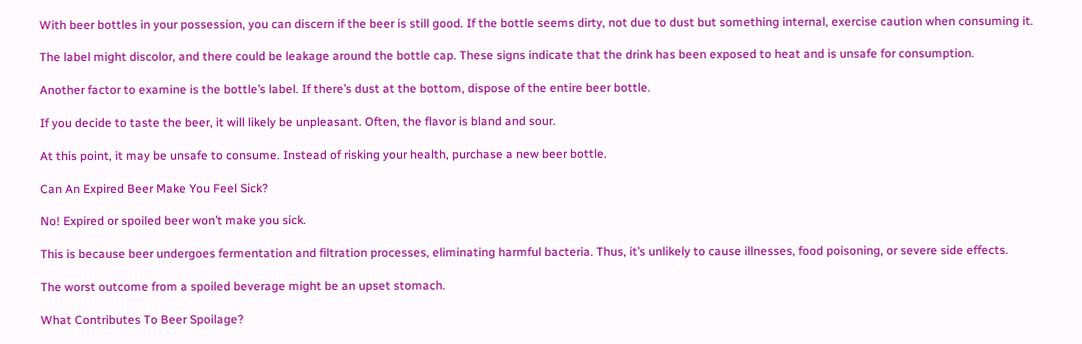With beer bottles in your possession, you can discern if the beer is still good. If the bottle seems dirty, not due to dust but something internal, exercise caution when consuming it.

The label might discolor, and there could be leakage around the bottle cap. These signs indicate that the drink has been exposed to heat and is unsafe for consumption.

Another factor to examine is the bottle’s label. If there’s dust at the bottom, dispose of the entire beer bottle.

If you decide to taste the beer, it will likely be unpleasant. Often, the flavor is bland and sour.

At this point, it may be unsafe to consume. Instead of risking your health, purchase a new beer bottle.

Can An Expired Beer Make You Feel Sick?

No! Expired or spoiled beer won’t make you sick.

This is because beer undergoes fermentation and filtration processes, eliminating harmful bacteria. Thus, it’s unlikely to cause illnesses, food poisoning, or severe side effects.

The worst outcome from a spoiled beverage might be an upset stomach.

What Contributes To Beer Spoilage?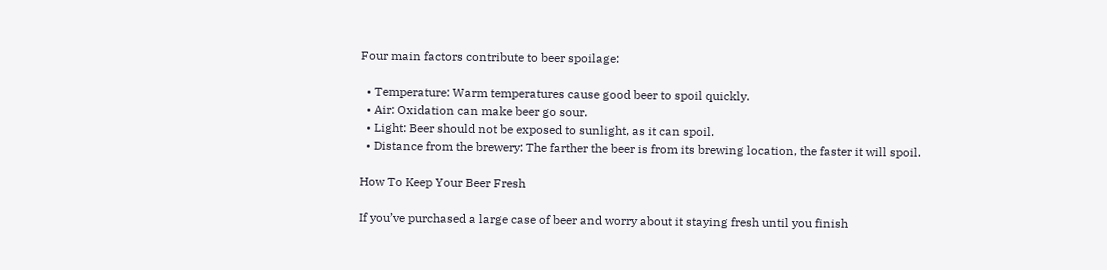Four main factors contribute to beer spoilage:

  • Temperature: Warm temperatures cause good beer to spoil quickly.
  • Air: Oxidation can make beer go sour.
  • Light: Beer should not be exposed to sunlight, as it can spoil.
  • Distance from the brewery: The farther the beer is from its brewing location, the faster it will spoil.

How To Keep Your Beer Fresh

If you’ve purchased a large case of beer and worry about it staying fresh until you finish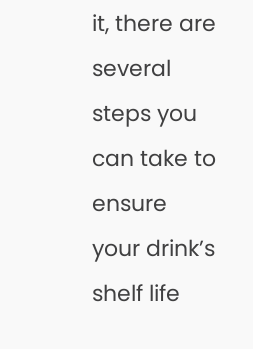it, there are several steps you can take to ensure your drink’s shelf life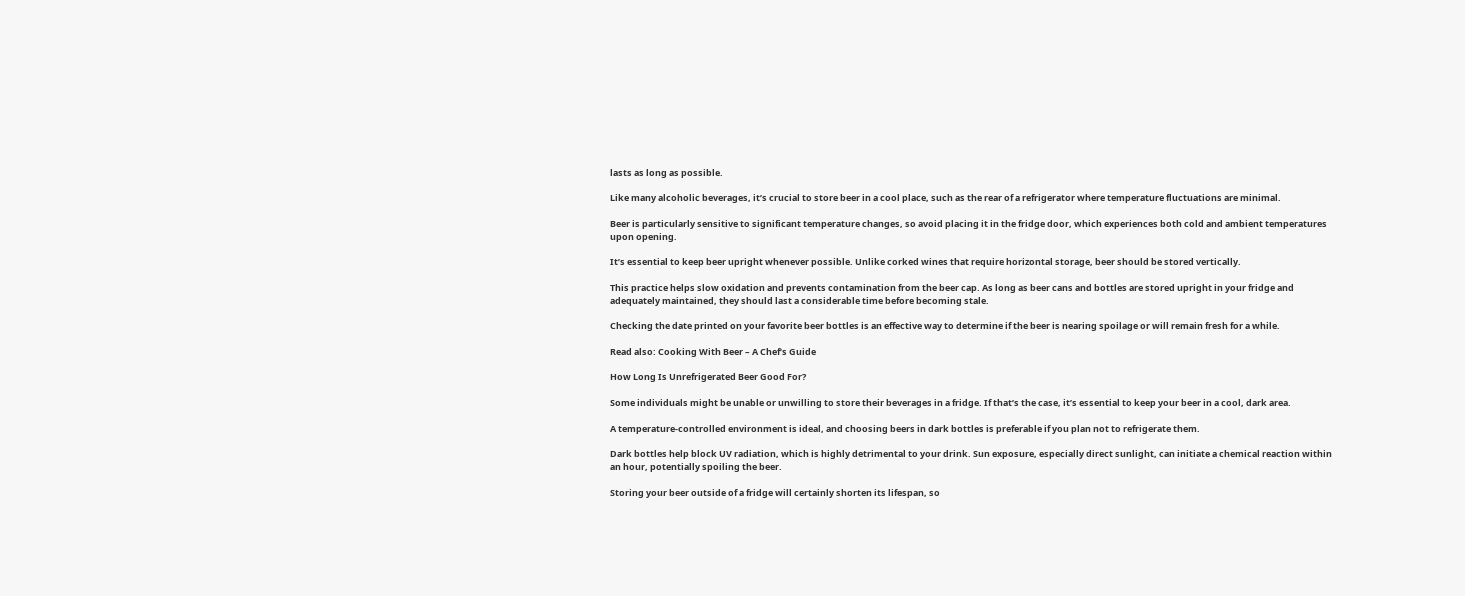lasts as long as possible.

Like many alcoholic beverages, it’s crucial to store beer in a cool place, such as the rear of a refrigerator where temperature fluctuations are minimal.

Beer is particularly sensitive to significant temperature changes, so avoid placing it in the fridge door, which experiences both cold and ambient temperatures upon opening.

It’s essential to keep beer upright whenever possible. Unlike corked wines that require horizontal storage, beer should be stored vertically.

This practice helps slow oxidation and prevents contamination from the beer cap. As long as beer cans and bottles are stored upright in your fridge and adequately maintained, they should last a considerable time before becoming stale.

Checking the date printed on your favorite beer bottles is an effective way to determine if the beer is nearing spoilage or will remain fresh for a while.

Read also: Cooking With Beer – A Chef’s Guide

How Long Is Unrefrigerated Beer Good For?

Some individuals might be unable or unwilling to store their beverages in a fridge. If that’s the case, it’s essential to keep your beer in a cool, dark area.

A temperature-controlled environment is ideal, and choosing beers in dark bottles is preferable if you plan not to refrigerate them.

Dark bottles help block UV radiation, which is highly detrimental to your drink. Sun exposure, especially direct sunlight, can initiate a chemical reaction within an hour, potentially spoiling the beer.

Storing your beer outside of a fridge will certainly shorten its lifespan, so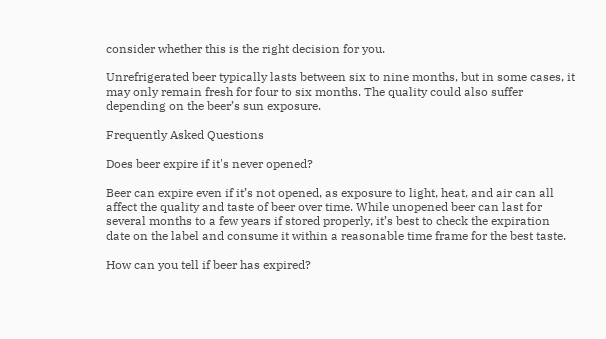consider whether this is the right decision for you.

Unrefrigerated beer typically lasts between six to nine months, but in some cases, it may only remain fresh for four to six months. The quality could also suffer depending on the beer’s sun exposure.

Frequently Asked Questions

Does beer expire if it's never opened?

Beer can expire even if it’s not opened, as exposure to light, heat, and air can all affect the quality and taste of beer over time. While unopened beer can last for several months to a few years if stored properly, it’s best to check the expiration date on the label and consume it within a reasonable time frame for the best taste.

How can you tell if beer has expired?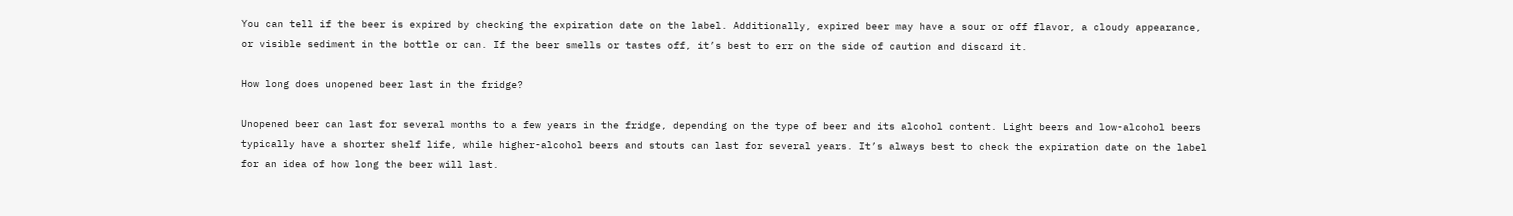You can tell if the beer is expired by checking the expiration date on the label. Additionally, expired beer may have a sour or off flavor, a cloudy appearance, or visible sediment in the bottle or can. If the beer smells or tastes off, it’s best to err on the side of caution and discard it.

How long does unopened beer last in the fridge?

Unopened beer can last for several months to a few years in the fridge, depending on the type of beer and its alcohol content. Light beers and low-alcohol beers typically have a shorter shelf life, while higher-alcohol beers and stouts can last for several years. It’s always best to check the expiration date on the label for an idea of how long the beer will last.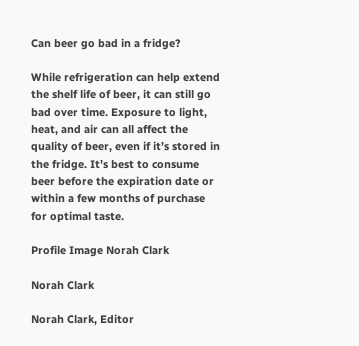Can beer go bad in a fridge?

While refrigeration can help extend the shelf life of beer, it can still go bad over time. Exposure to light, heat, and air can all affect the quality of beer, even if it’s stored in the fridge. It’s best to consume beer before the expiration date or within a few months of purchase for optimal taste.

Profile Image Norah Clark

Norah Clark

Norah Clark, Editor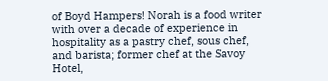of Boyd Hampers! Norah is a food writer with over a decade of experience in hospitality as a pastry chef, sous chef, and barista; former chef at the Savoy Hotel,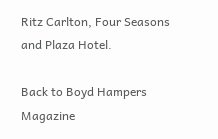Ritz Carlton, Four Seasons and Plaza Hotel.

Back to Boyd Hampers Magazine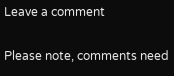Leave a comment

Please note, comments need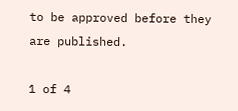to be approved before they are published.

1 of 4